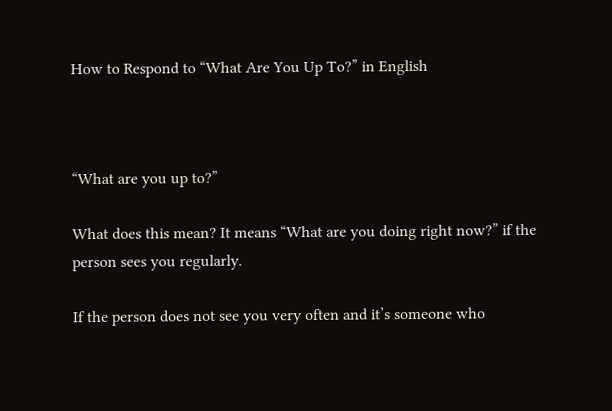How to Respond to “What Are You Up To?” in English



“What are you up to?”

What does this mean? It means “What are you doing right now?” if the person sees you regularly.

If the person does not see you very often and it’s someone who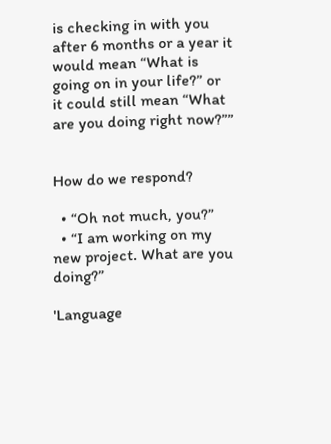is checking in with you after 6 months or a year it would mean “What is going on in your life?” or it could still mean “What are you doing right now?””


How do we respond?

  • “Oh not much, you?”
  • “I am working on my new project. What are you doing?”

'Language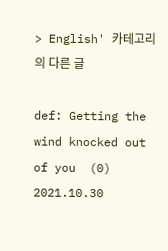> English' 카테고리의 다른 글

def: Getting the wind knocked out of you  (0) 2021.10.30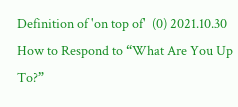Definition of 'on top of'  (0) 2021.10.30
How to Respond to “What Are You Up To?”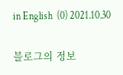in English  (0) 2021.10.30

블로그의 정보